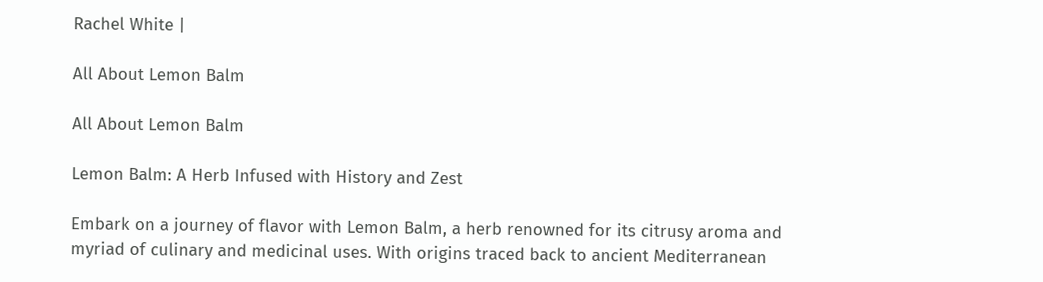Rachel White |

All About Lemon Balm

All About Lemon Balm

Lemon Balm: A Herb Infused with History and Zest

Embark on a journey of flavor with Lemon Balm, a herb renowned for its citrusy aroma and myriad of culinary and medicinal uses. With origins traced back to ancient Mediterranean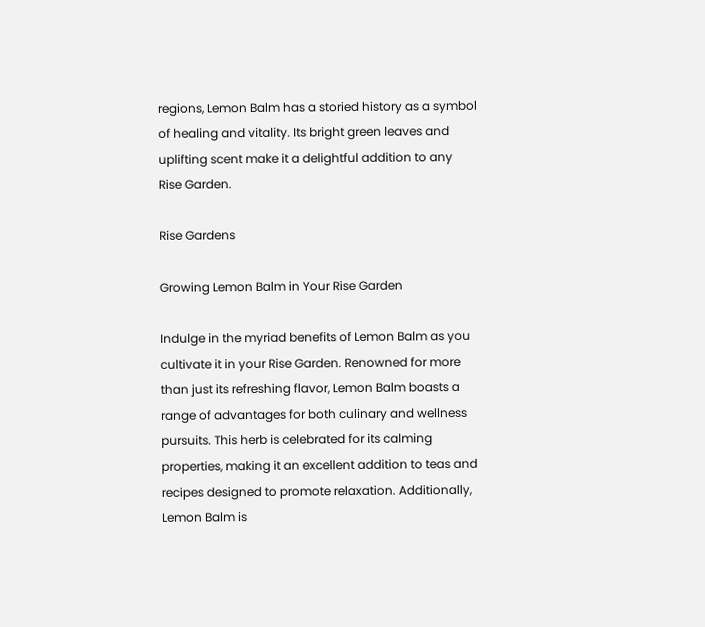regions, Lemon Balm has a storied history as a symbol of healing and vitality. Its bright green leaves and uplifting scent make it a delightful addition to any Rise Garden.

Rise Gardens

Growing Lemon Balm in Your Rise Garden

Indulge in the myriad benefits of Lemon Balm as you cultivate it in your Rise Garden. Renowned for more than just its refreshing flavor, Lemon Balm boasts a range of advantages for both culinary and wellness pursuits. This herb is celebrated for its calming properties, making it an excellent addition to teas and recipes designed to promote relaxation. Additionally, Lemon Balm is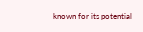known for its potential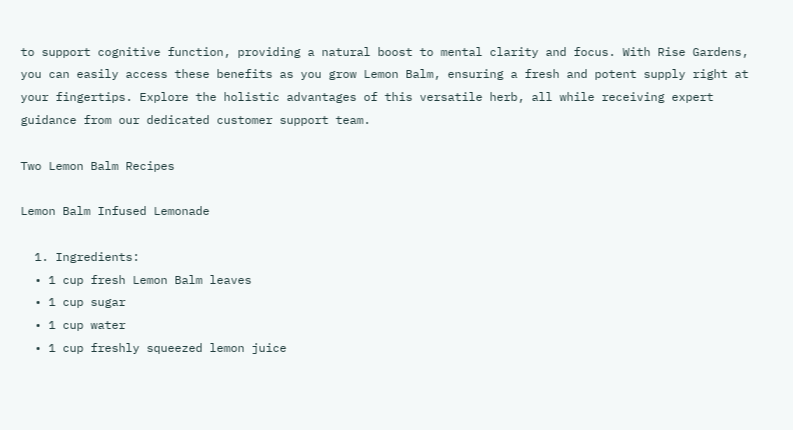to support cognitive function, providing a natural boost to mental clarity and focus. With Rise Gardens, you can easily access these benefits as you grow Lemon Balm, ensuring a fresh and potent supply right at your fingertips. Explore the holistic advantages of this versatile herb, all while receiving expert guidance from our dedicated customer support team.

Two Lemon Balm Recipes

Lemon Balm Infused Lemonade

  1. Ingredients:
  • 1 cup fresh Lemon Balm leaves
  • 1 cup sugar
  • 1 cup water
  • 1 cup freshly squeezed lemon juice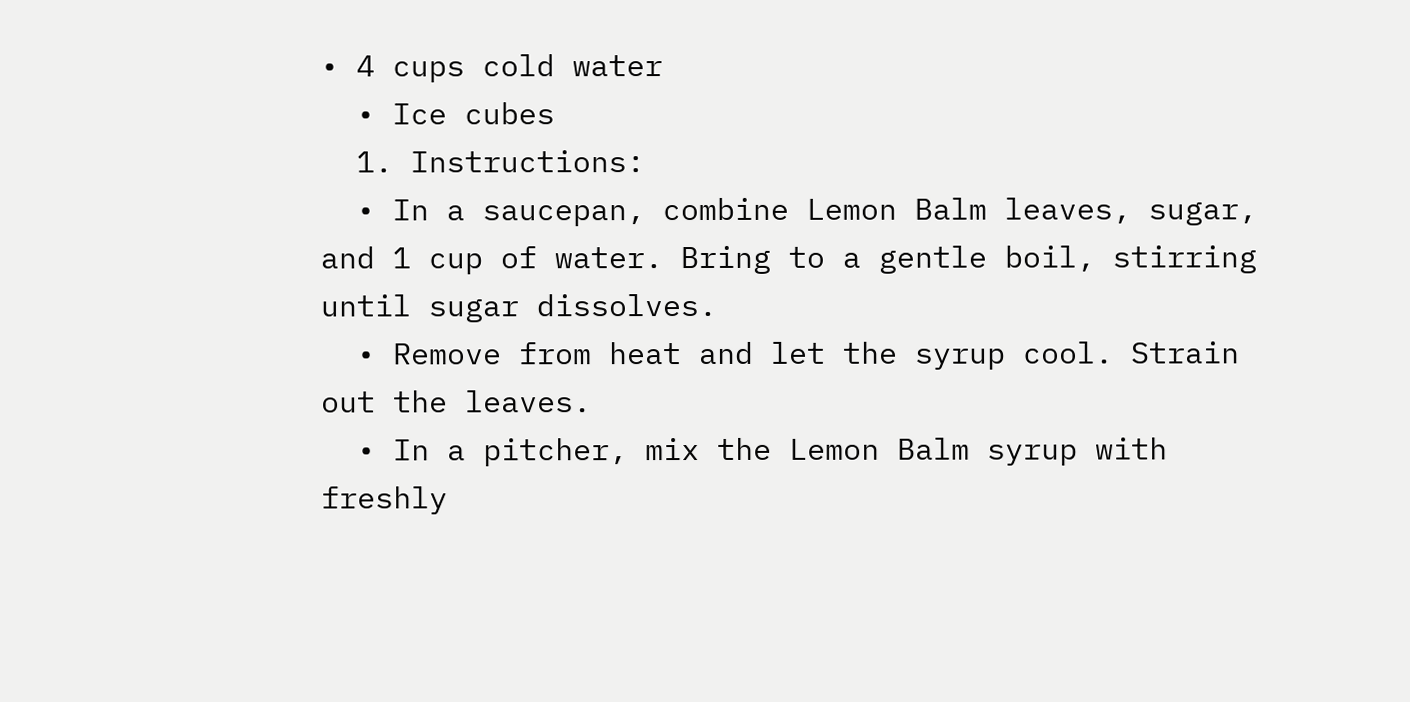• 4 cups cold water
  • Ice cubes
  1. Instructions:
  • In a saucepan, combine Lemon Balm leaves, sugar, and 1 cup of water. Bring to a gentle boil, stirring until sugar dissolves.
  • Remove from heat and let the syrup cool. Strain out the leaves.
  • In a pitcher, mix the Lemon Balm syrup with freshly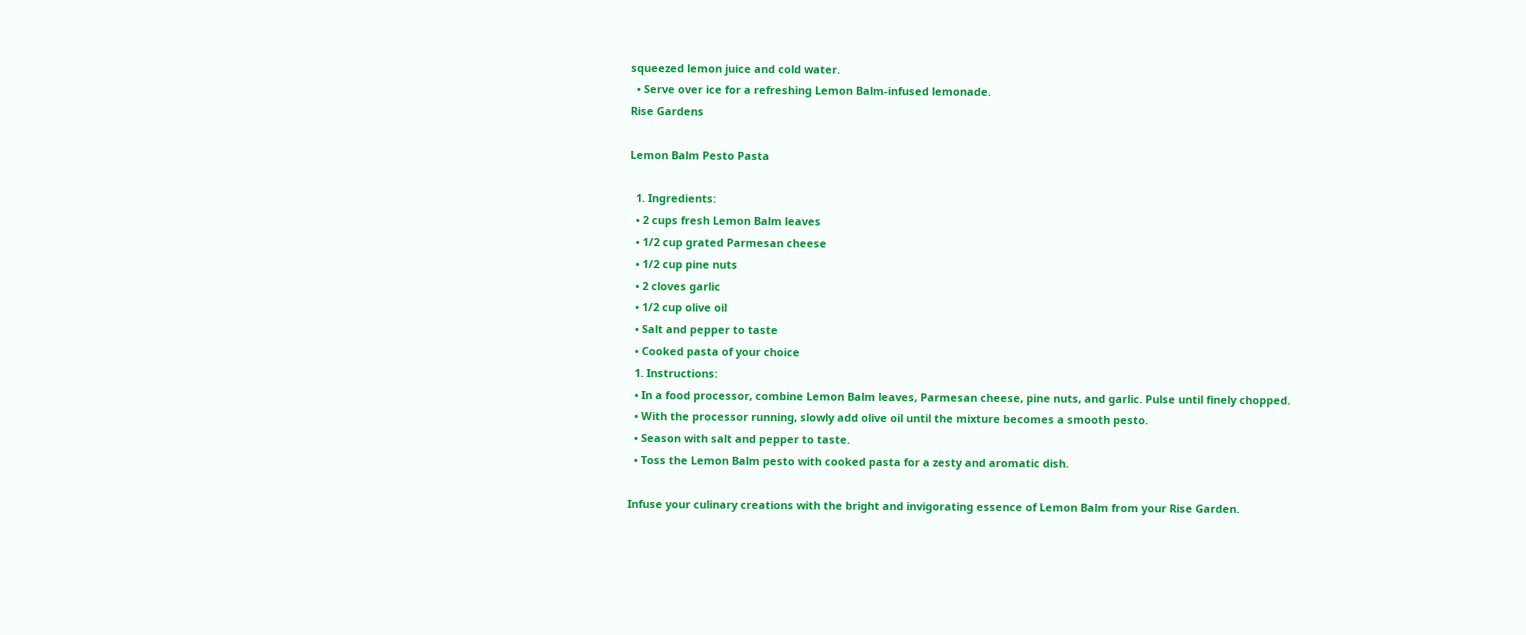squeezed lemon juice and cold water.
  • Serve over ice for a refreshing Lemon Balm-infused lemonade.
Rise Gardens

Lemon Balm Pesto Pasta

  1. Ingredients:
  • 2 cups fresh Lemon Balm leaves
  • 1/2 cup grated Parmesan cheese
  • 1/2 cup pine nuts
  • 2 cloves garlic
  • 1/2 cup olive oil
  • Salt and pepper to taste
  • Cooked pasta of your choice
  1. Instructions:
  • In a food processor, combine Lemon Balm leaves, Parmesan cheese, pine nuts, and garlic. Pulse until finely chopped.
  • With the processor running, slowly add olive oil until the mixture becomes a smooth pesto.
  • Season with salt and pepper to taste.
  • Toss the Lemon Balm pesto with cooked pasta for a zesty and aromatic dish.

Infuse your culinary creations with the bright and invigorating essence of Lemon Balm from your Rise Garden.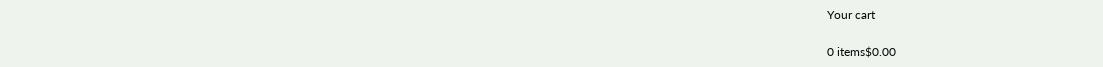Your cart

0 items$0.00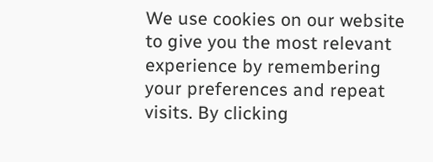We use cookies on our website to give you the most relevant experience by remembering your preferences and repeat visits. By clicking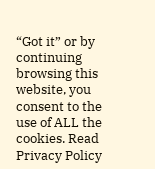“Got it” or by continuing browsing this website, you consent to the use of ALL the cookies. Read Privacy Policy